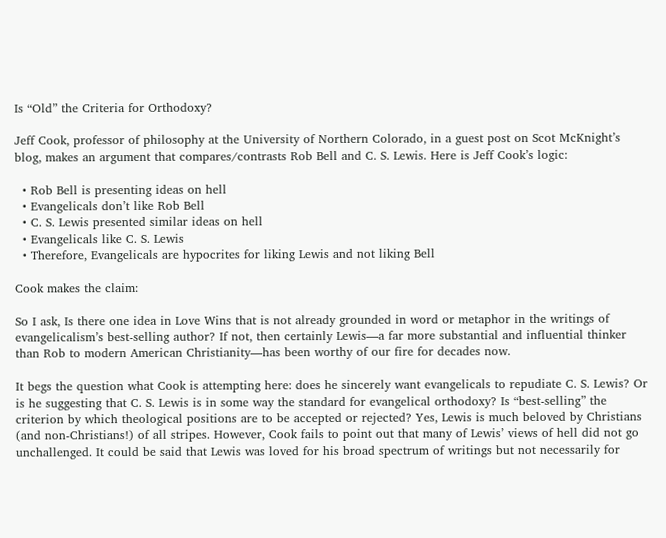Is “Old” the Criteria for Orthodoxy?

Jeff Cook, professor of philosophy at the University of Northern Colorado, in a guest post on Scot McKnight’s blog, makes an argument that compares/contrasts Rob Bell and C. S. Lewis. Here is Jeff Cook’s logic:

  • Rob Bell is presenting ideas on hell
  • Evangelicals don’t like Rob Bell
  • C. S. Lewis presented similar ideas on hell
  • Evangelicals like C. S. Lewis
  • Therefore, Evangelicals are hypocrites for liking Lewis and not liking Bell

Cook makes the claim:

So I ask, Is there one idea in Love Wins that is not already grounded in word or metaphor in the writings of evangelicalism’s best-selling author? If not, then certainly Lewis—a far more substantial and influential thinker than Rob to modern American Christianity—has been worthy of our fire for decades now.

It begs the question what Cook is attempting here: does he sincerely want evangelicals to repudiate C. S. Lewis? Or is he suggesting that C. S. Lewis is in some way the standard for evangelical orthodoxy? Is “best-selling” the criterion by which theological positions are to be accepted or rejected? Yes, Lewis is much beloved by Christians (and non-Christians!) of all stripes. However, Cook fails to point out that many of Lewis’ views of hell did not go unchallenged. It could be said that Lewis was loved for his broad spectrum of writings but not necessarily for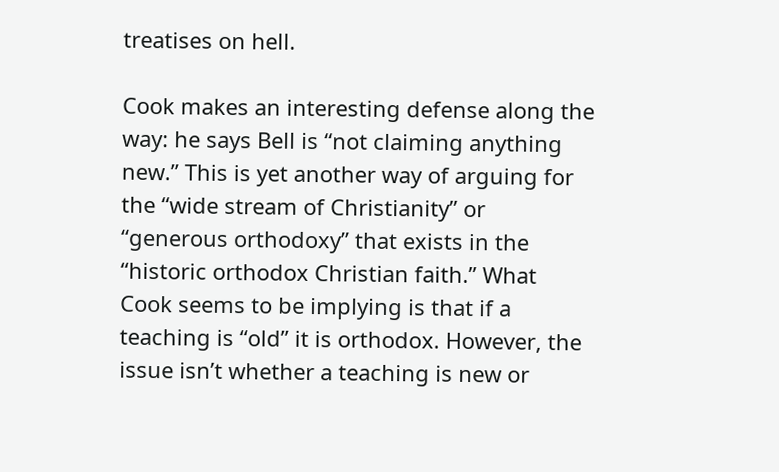treatises on hell.

Cook makes an interesting defense along the way: he says Bell is “not claiming anything new.” This is yet another way of arguing for the “wide stream of Christianity” or “generous orthodoxy” that exists in the “historic orthodox Christian faith.” What Cook seems to be implying is that if a teaching is “old” it is orthodox. However, the issue isn’t whether a teaching is new or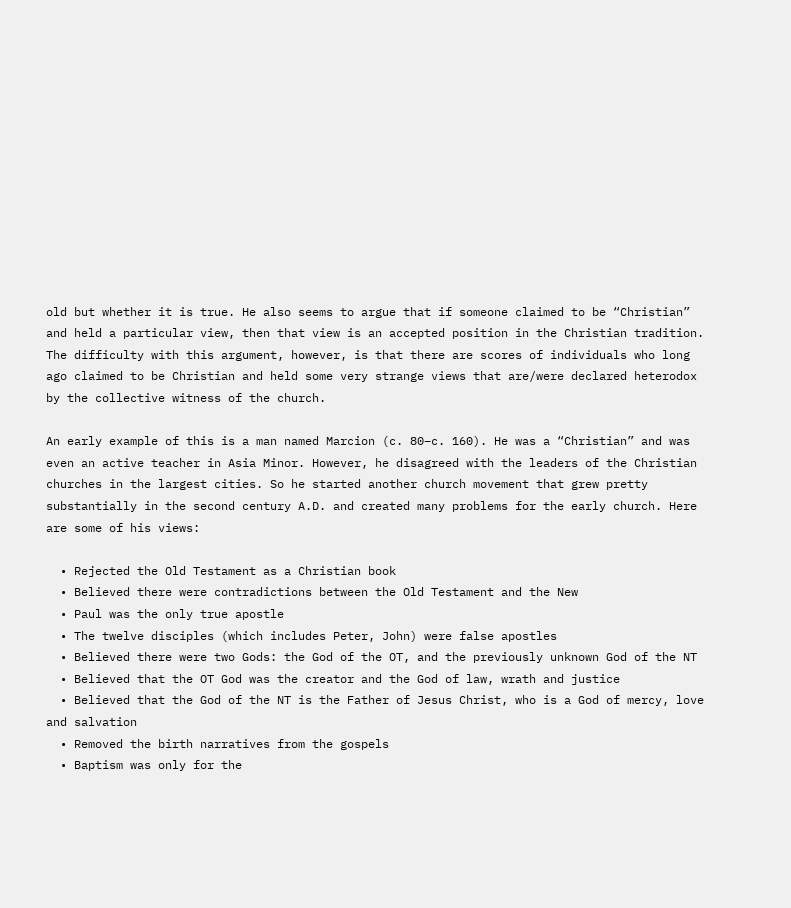old but whether it is true. He also seems to argue that if someone claimed to be “Christian” and held a particular view, then that view is an accepted position in the Christian tradition. The difficulty with this argument, however, is that there are scores of individuals who long ago claimed to be Christian and held some very strange views that are/were declared heterodox by the collective witness of the church.

An early example of this is a man named Marcion (c. 80–c. 160). He was a “Christian” and was even an active teacher in Asia Minor. However, he disagreed with the leaders of the Christian churches in the largest cities. So he started another church movement that grew pretty substantially in the second century A.D. and created many problems for the early church. Here are some of his views:

  • Rejected the Old Testament as a Christian book
  • Believed there were contradictions between the Old Testament and the New
  • Paul was the only true apostle
  • The twelve disciples (which includes Peter, John) were false apostles
  • Believed there were two Gods: the God of the OT, and the previously unknown God of the NT
  • Believed that the OT God was the creator and the God of law, wrath and justice
  • Believed that the God of the NT is the Father of Jesus Christ, who is a God of mercy, love and salvation
  • Removed the birth narratives from the gospels
  • Baptism was only for the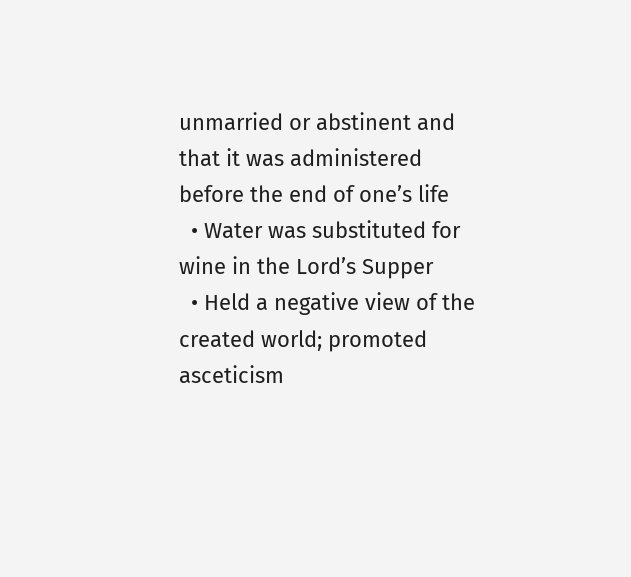unmarried or abstinent and that it was administered before the end of one’s life
  • Water was substituted for wine in the Lord’s Supper
  • Held a negative view of the created world; promoted asceticism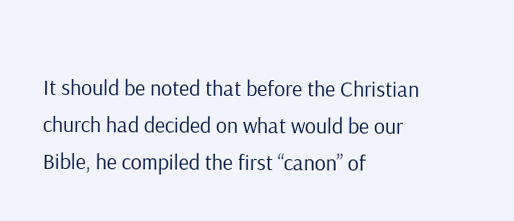It should be noted that before the Christian church had decided on what would be our Bible, he compiled the first “canon” of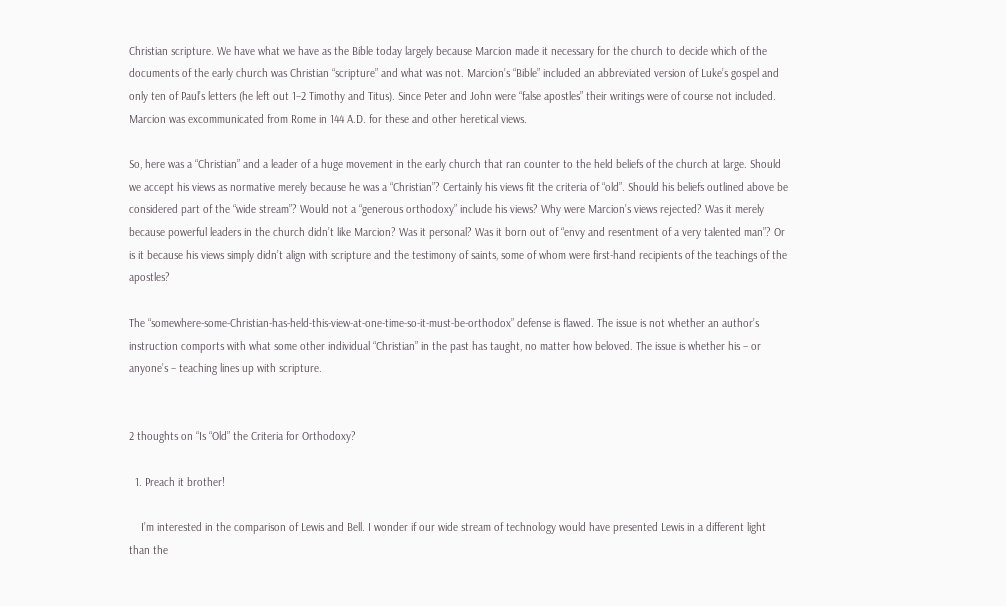Christian scripture. We have what we have as the Bible today largely because Marcion made it necessary for the church to decide which of the documents of the early church was Christian “scripture” and what was not. Marcion’s “Bible” included an abbreviated version of Luke’s gospel and only ten of Paul’s letters (he left out 1–2 Timothy and Titus). Since Peter and John were “false apostles” their writings were of course not included. Marcion was excommunicated from Rome in 144 A.D. for these and other heretical views.

So, here was a “Christian” and a leader of a huge movement in the early church that ran counter to the held beliefs of the church at large. Should we accept his views as normative merely because he was a “Christian”? Certainly his views fit the criteria of “old”. Should his beliefs outlined above be considered part of the “wide stream”? Would not a “generous orthodoxy” include his views? Why were Marcion’s views rejected? Was it merely because powerful leaders in the church didn’t like Marcion? Was it personal? Was it born out of “envy and resentment of a very talented man”? Or is it because his views simply didn’t align with scripture and the testimony of saints, some of whom were first-hand recipients of the teachings of the apostles?

The “somewhere-some-Christian-has-held-this-view-at-one-time-so-it-must-be-orthodox” defense is flawed. The issue is not whether an author’s instruction comports with what some other individual “Christian” in the past has taught, no matter how beloved. The issue is whether his – or anyone’s – teaching lines up with scripture.


2 thoughts on “Is “Old” the Criteria for Orthodoxy?

  1. Preach it brother!

    I’m interested in the comparison of Lewis and Bell. I wonder if our wide stream of technology would have presented Lewis in a different light than the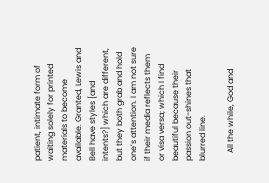patient, intimate form of waiting solely for printed materials to become available. Granted, Lewis and Bell have styles [and intents?] which are different, but they both grab and hold one’s attention. I am not sure if their media reflects them or visa versa; which I find beautiful because their passion out-shines that blurred line.

    All the while, God and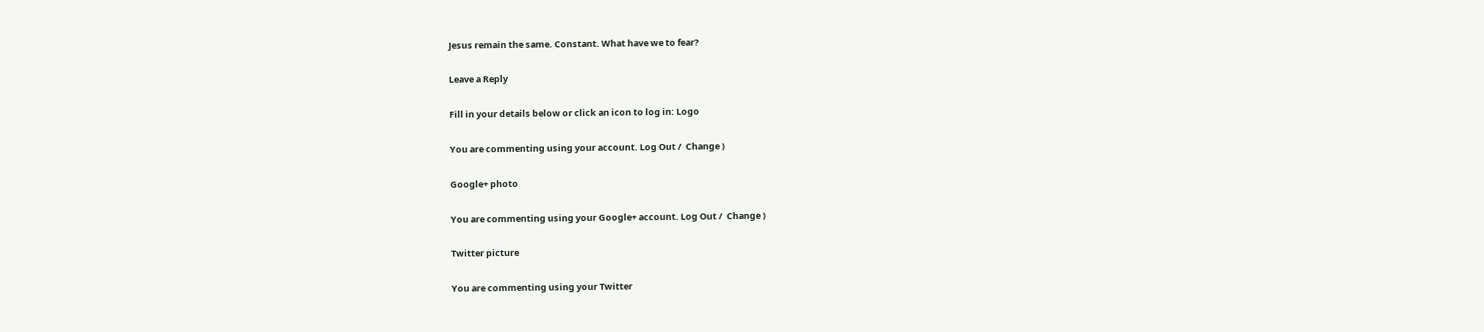Jesus remain the same. Constant. What have we to fear?

Leave a Reply

Fill in your details below or click an icon to log in: Logo

You are commenting using your account. Log Out /  Change )

Google+ photo

You are commenting using your Google+ account. Log Out /  Change )

Twitter picture

You are commenting using your Twitter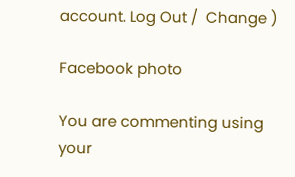account. Log Out /  Change )

Facebook photo

You are commenting using your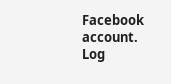Facebook account. Log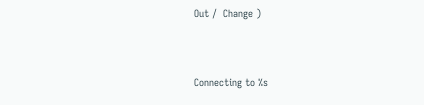Out /  Change )


Connecting to %s